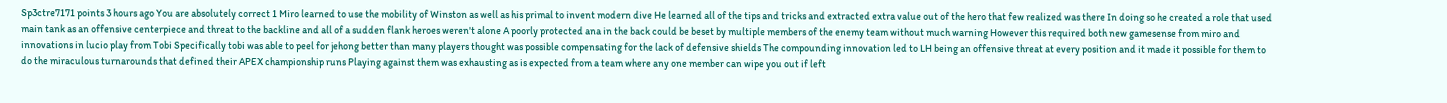Sp3ctre7171 points 3 hours ago You are absolutely correct 1 Miro learned to use the mobility of Winston as well as his primal to invent modern dive He learned all of the tips and tricks and extracted extra value out of the hero that few realized was there In doing so he created a role that used main tank as an offensive centerpiece and threat to the backline and all of a sudden flank heroes weren't alone A poorly protected ana in the back could be beset by multiple members of the enemy team without much warning However this required both new gamesense from miro and innovations in lucio play from Tobi Specifically tobi was able to peel for jehong better than many players thought was possible compensating for the lack of defensive shields The compounding innovation led to LH being an offensive threat at every position and it made it possible for them to do the miraculous turnarounds that defined their APEX championship runs Playing against them was exhausting as is expected from a team where any one member can wipe you out if left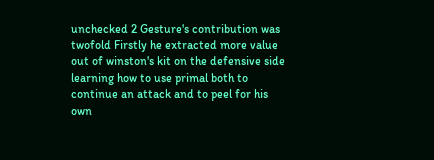unchecked 2 Gesture's contribution was twofold Firstly he extracted more value out of winston's kit on the defensive side learning how to use primal both to continue an attack and to peel for his own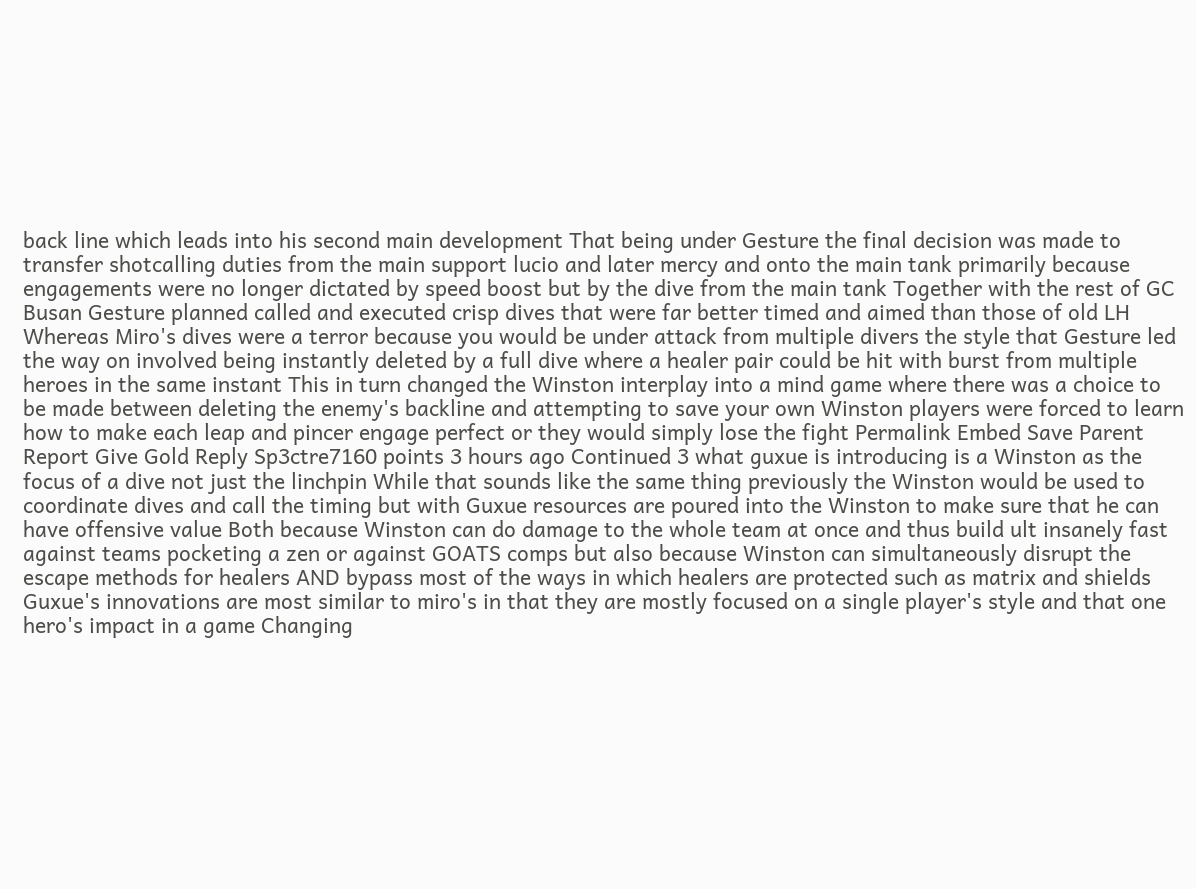back line which leads into his second main development That being under Gesture the final decision was made to transfer shotcalling duties from the main support lucio and later mercy and onto the main tank primarily because engagements were no longer dictated by speed boost but by the dive from the main tank Together with the rest of GC Busan Gesture planned called and executed crisp dives that were far better timed and aimed than those of old LH Whereas Miro's dives were a terror because you would be under attack from multiple divers the style that Gesture led the way on involved being instantly deleted by a full dive where a healer pair could be hit with burst from multiple heroes in the same instant This in turn changed the Winston interplay into a mind game where there was a choice to be made between deleting the enemy's backline and attempting to save your own Winston players were forced to learn how to make each leap and pincer engage perfect or they would simply lose the fight Permalink Embed Save Parent Report Give Gold Reply Sp3ctre7160 points 3 hours ago Continued 3 what guxue is introducing is a Winston as the focus of a dive not just the linchpin While that sounds like the same thing previously the Winston would be used to coordinate dives and call the timing but with Guxue resources are poured into the Winston to make sure that he can have offensive value Both because Winston can do damage to the whole team at once and thus build ult insanely fast against teams pocketing a zen or against GOATS comps but also because Winston can simultaneously disrupt the escape methods for healers AND bypass most of the ways in which healers are protected such as matrix and shields Guxue's innovations are most similar to miro's in that they are mostly focused on a single player's style and that one hero's impact in a game Changing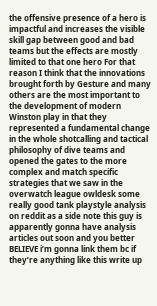the offensive presence of a hero is impactful and increases the visible skill gap between good and bad teams but the effects are mostly limited to that one hero For that reason I think that the innovations brought forth by Gesture and many others are the most important to the development of modern Winston play in that they represented a fundamental change in the whole shotcalling and tactical philosophy of dive teams and opened the gates to the more complex and match specific strategies that we saw in the overwatch league owldesk some really good tank playstyle analysis on reddit as a side note this guy is apparently gonna have analysis articles out soon and you better BELIEVE i’m gonna link them bc if they’re anything like this write up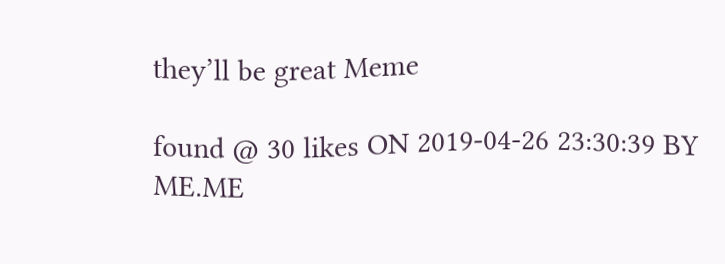they’ll be great Meme

found @ 30 likes ON 2019-04-26 23:30:39 BY ME.ME